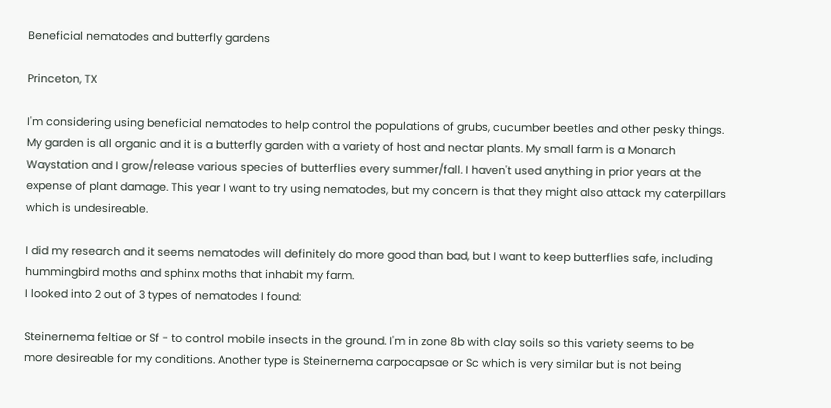Beneficial nematodes and butterfly gardens

Princeton, TX

I'm considering using beneficial nematodes to help control the populations of grubs, cucumber beetles and other pesky things. My garden is all organic and it is a butterfly garden with a variety of host and nectar plants. My small farm is a Monarch Waystation and I grow/release various species of butterflies every summer/fall. I haven't used anything in prior years at the expense of plant damage. This year I want to try using nematodes, but my concern is that they might also attack my caterpillars which is undesireable.

I did my research and it seems nematodes will definitely do more good than bad, but I want to keep butterflies safe, including hummingbird moths and sphinx moths that inhabit my farm.
I looked into 2 out of 3 types of nematodes I found:

Steinernema feltiae or Sf - to control mobile insects in the ground. I'm in zone 8b with clay soils so this variety seems to be more desireable for my conditions. Another type is Steinernema carpocapsae or Sc which is very similar but is not being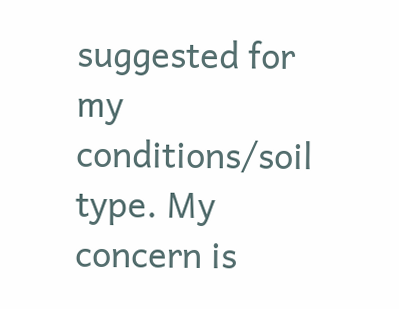suggested for my conditions/soil type. My concern is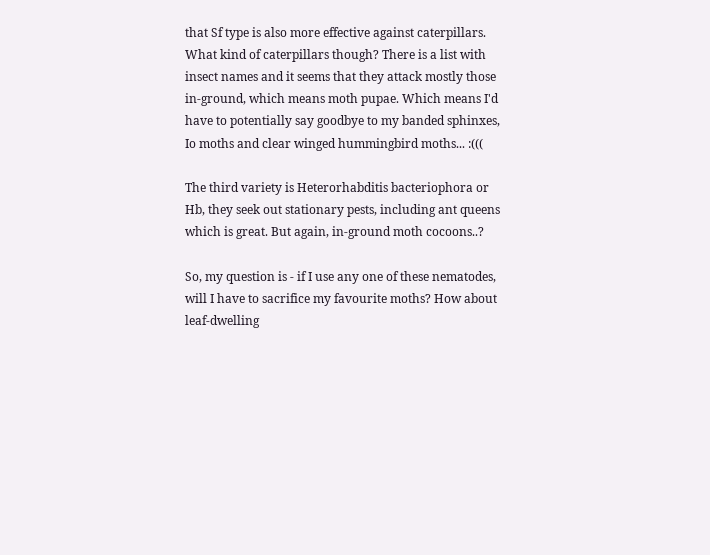that Sf type is also more effective against caterpillars. What kind of caterpillars though? There is a list with insect names and it seems that they attack mostly those in-ground, which means moth pupae. Which means I'd have to potentially say goodbye to my banded sphinxes, Io moths and clear winged hummingbird moths... :(((

The third variety is Heterorhabditis bacteriophora or Hb, they seek out stationary pests, including ant queens which is great. But again, in-ground moth cocoons..?

So, my question is - if I use any one of these nematodes, will I have to sacrifice my favourite moths? How about leaf-dwelling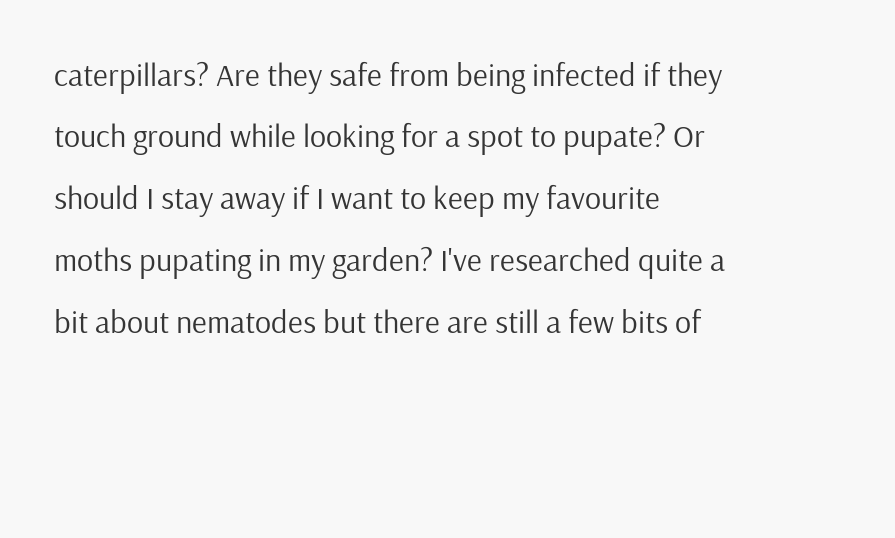caterpillars? Are they safe from being infected if they touch ground while looking for a spot to pupate? Or should I stay away if I want to keep my favourite moths pupating in my garden? I've researched quite a bit about nematodes but there are still a few bits of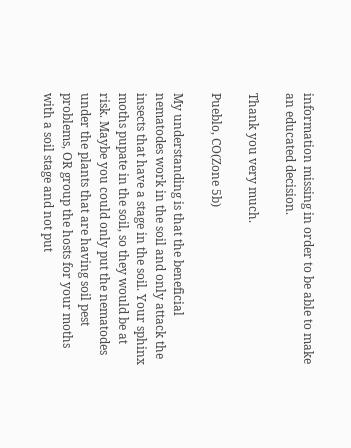information missing in order to be able to make an educated decision.

Thank you very much.

Pueblo, CO(Zone 5b)

My understanding is that the beneficial nematodes work in the soil and only attack the insects that have a stage in the soil. Your sphinx moths pupate in the soil, so they would be at risk. Maybe you could only put the nematodes under the plants that are having soil pest problems, OR group the hosts for your moths with a soil stage and not put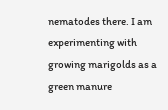nematodes there. I am experimenting with growing marigolds as a green manure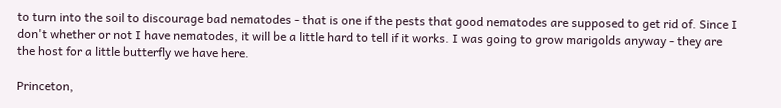to turn into the soil to discourage bad nematodes - that is one if the pests that good nematodes are supposed to get rid of. Since I don't whether or not I have nematodes, it will be a little hard to tell if it works. I was going to grow marigolds anyway - they are the host for a little butterfly we have here.

Princeton,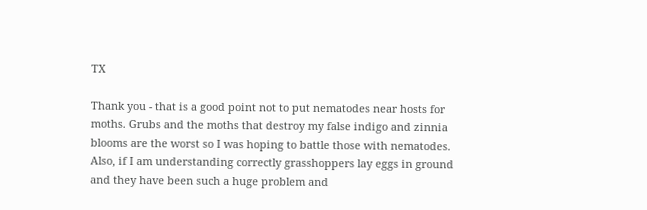TX

Thank you - that is a good point not to put nematodes near hosts for moths. Grubs and the moths that destroy my false indigo and zinnia blooms are the worst so I was hoping to battle those with nematodes. Also, if I am understanding correctly grasshoppers lay eggs in ground and they have been such a huge problem and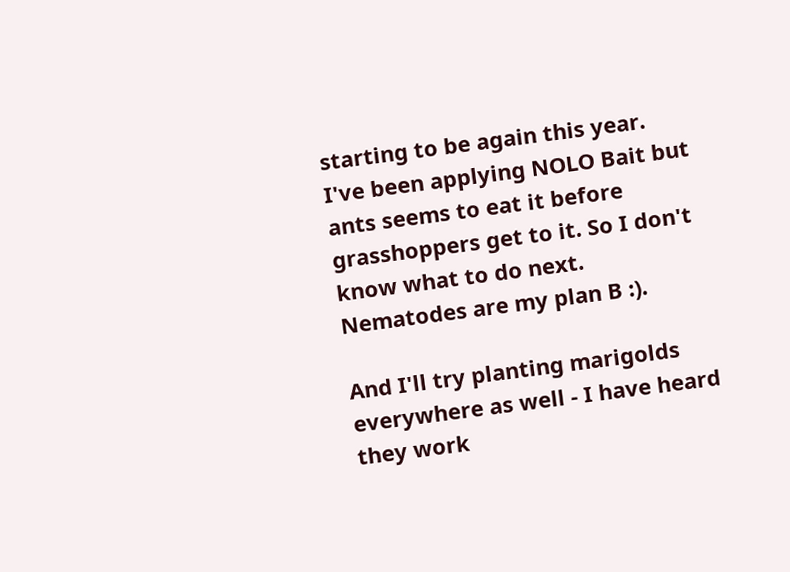starting to be again this year. I've been applying NOLO Bait but ants seems to eat it before grasshoppers get to it. So I don't know what to do next. Nematodes are my plan B :).

And I'll try planting marigolds everywhere as well - I have heard they work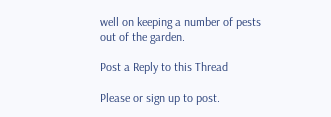well on keeping a number of pests out of the garden.

Post a Reply to this Thread

Please or sign up to post.